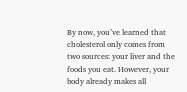By now, you’ve learned that cholesterol only comes from two sources: your liver and the foods you eat. However, your body already makes all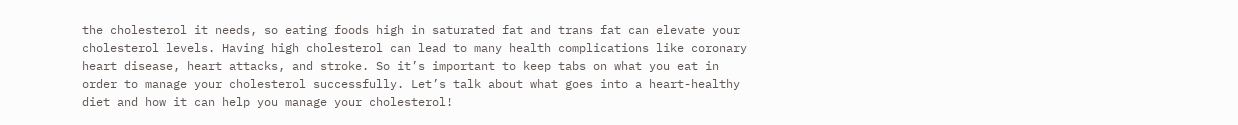the cholesterol it needs, so eating foods high in saturated fat and trans fat can elevate your cholesterol levels. Having high cholesterol can lead to many health complications like coronary heart disease, heart attacks, and stroke. So it’s important to keep tabs on what you eat in order to manage your cholesterol successfully. Let’s talk about what goes into a heart-healthy diet and how it can help you manage your cholesterol!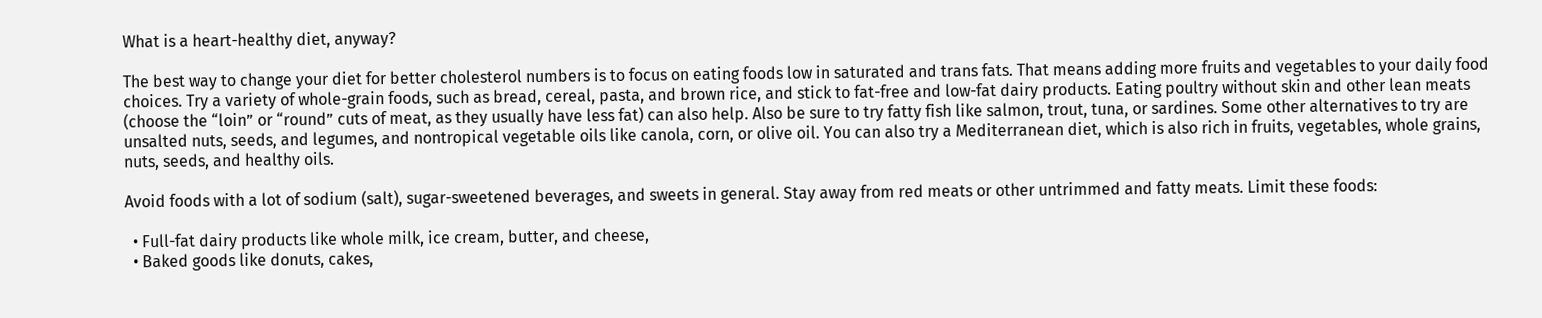What is a heart-healthy diet, anyway?

The best way to change your diet for better cholesterol numbers is to focus on eating foods low in saturated and trans fats. That means adding more fruits and vegetables to your daily food choices. Try a variety of whole-grain foods, such as bread, cereal, pasta, and brown rice, and stick to fat-free and low-fat dairy products. Eating poultry without skin and other lean meats (choose the “loin” or “round” cuts of meat, as they usually have less fat) can also help. Also be sure to try fatty fish like salmon, trout, tuna, or sardines. Some other alternatives to try are unsalted nuts, seeds, and legumes, and nontropical vegetable oils like canola, corn, or olive oil. You can also try a Mediterranean diet, which is also rich in fruits, vegetables, whole grains, nuts, seeds, and healthy oils.

Avoid foods with a lot of sodium (salt), sugar-sweetened beverages, and sweets in general. Stay away from red meats or other untrimmed and fatty meats. Limit these foods:

  • Full-fat dairy products like whole milk, ice cream, butter, and cheese,
  • Baked goods like donuts, cakes,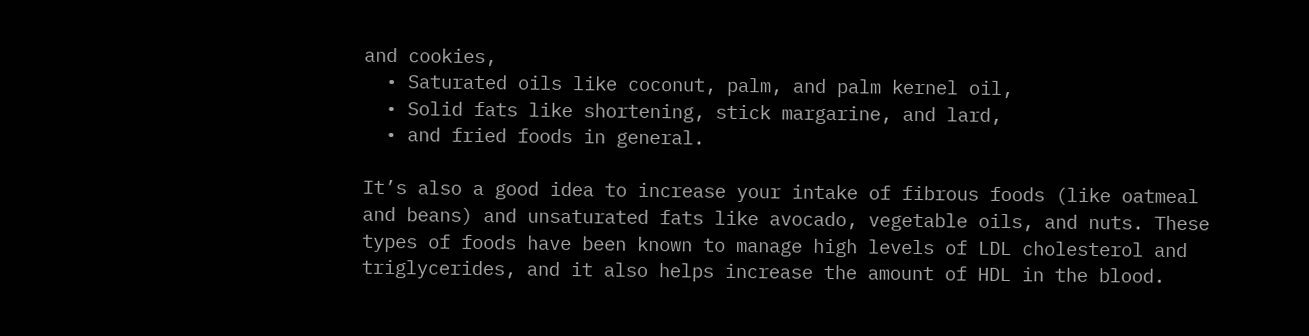and cookies,
  • Saturated oils like coconut, palm, and palm kernel oil,
  • Solid fats like shortening, stick margarine, and lard,
  • and fried foods in general.

It’s also a good idea to increase your intake of fibrous foods (like oatmeal and beans) and unsaturated fats like avocado, vegetable oils, and nuts. These types of foods have been known to manage high levels of LDL cholesterol and triglycerides, and it also helps increase the amount of HDL in the blood.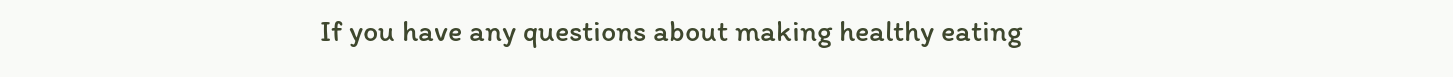If you have any questions about making healthy eating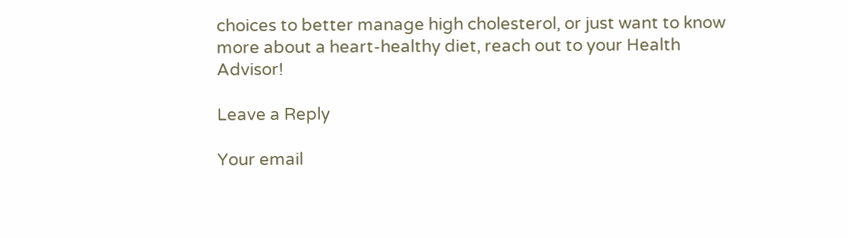choices to better manage high cholesterol, or just want to know more about a heart-healthy diet, reach out to your Health Advisor!

Leave a Reply

Your email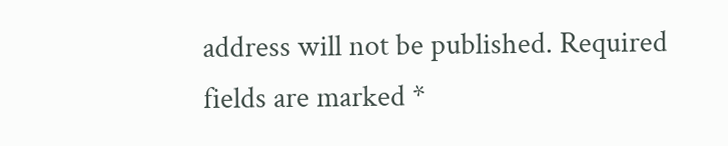address will not be published. Required fields are marked *